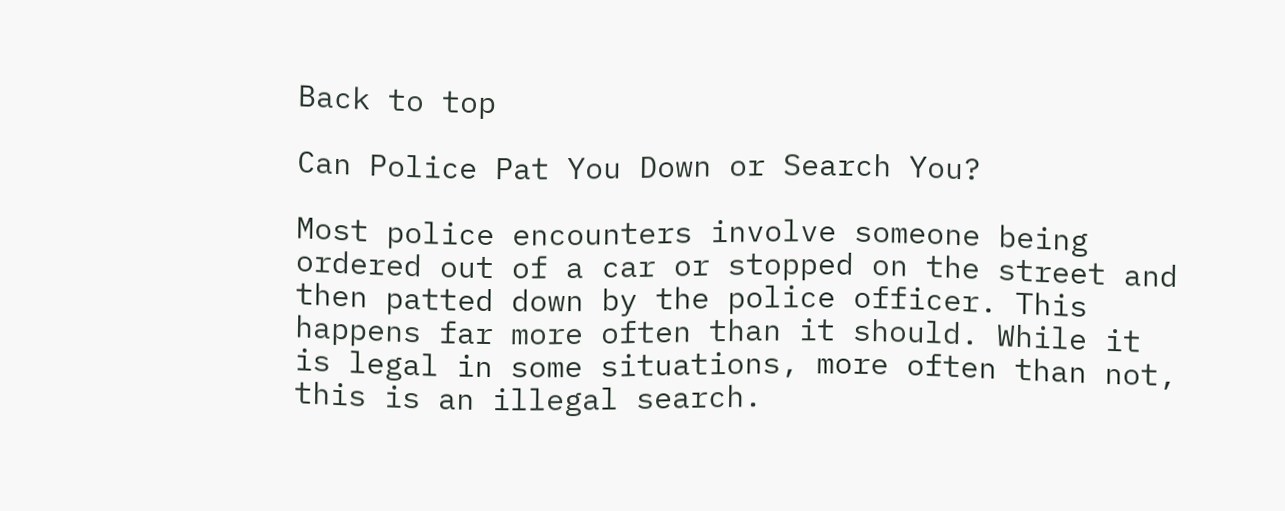Back to top

Can Police Pat You Down or Search You?

Most police encounters involve someone being ordered out of a car or stopped on the street and then patted down by the police officer. This happens far more often than it should. While it is legal in some situations, more often than not, this is an illegal search.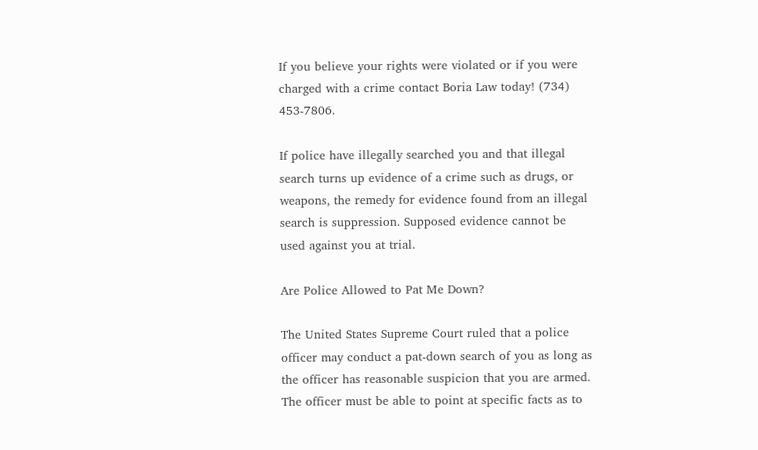If you believe your rights were violated or if you were charged with a crime contact Boria Law today! (734) 453-7806.

If police have illegally searched you and that illegal search turns up evidence of a crime such as drugs, or weapons, the remedy for evidence found from an illegal search is suppression. Supposed evidence cannot be used against you at trial.

Are Police Allowed to Pat Me Down?

The United States Supreme Court ruled that a police officer may conduct a pat-down search of you as long as the officer has reasonable suspicion that you are armed. The officer must be able to point at specific facts as to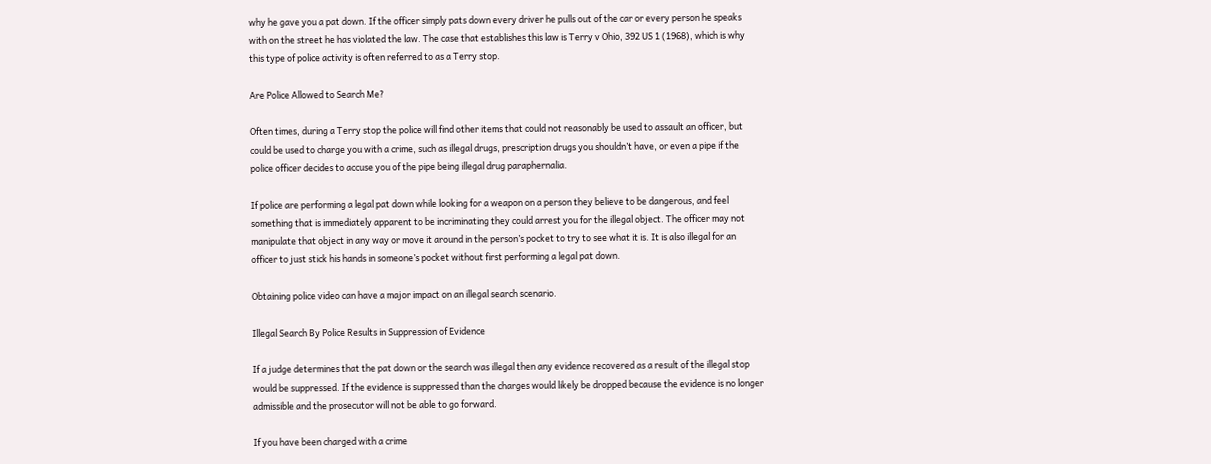why he gave you a pat down. If the officer simply pats down every driver he pulls out of the car or every person he speaks with on the street he has violated the law. The case that establishes this law is Terry v Ohio, 392 US 1 (1968), which is why this type of police activity is often referred to as a Terry stop.

Are Police Allowed to Search Me?

Often times, during a Terry stop the police will find other items that could not reasonably be used to assault an officer, but could be used to charge you with a crime, such as illegal drugs, prescription drugs you shouldn’t have, or even a pipe if the police officer decides to accuse you of the pipe being illegal drug paraphernalia.

If police are performing a legal pat down while looking for a weapon on a person they believe to be dangerous, and feel something that is immediately apparent to be incriminating they could arrest you for the illegal object. The officer may not manipulate that object in any way or move it around in the person’s pocket to try to see what it is. It is also illegal for an officer to just stick his hands in someone’s pocket without first performing a legal pat down.

Obtaining police video can have a major impact on an illegal search scenario.

Illegal Search By Police Results in Suppression of Evidence

If a judge determines that the pat down or the search was illegal then any evidence recovered as a result of the illegal stop would be suppressed. If the evidence is suppressed than the charges would likely be dropped because the evidence is no longer admissible and the prosecutor will not be able to go forward.

If you have been charged with a crime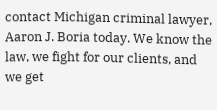contact Michigan criminal lawyer, Aaron J. Boria today. We know the law, we fight for our clients, and we get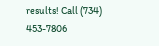results! Call (734) 453-7806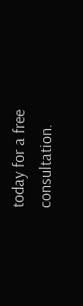today for a free consultation.